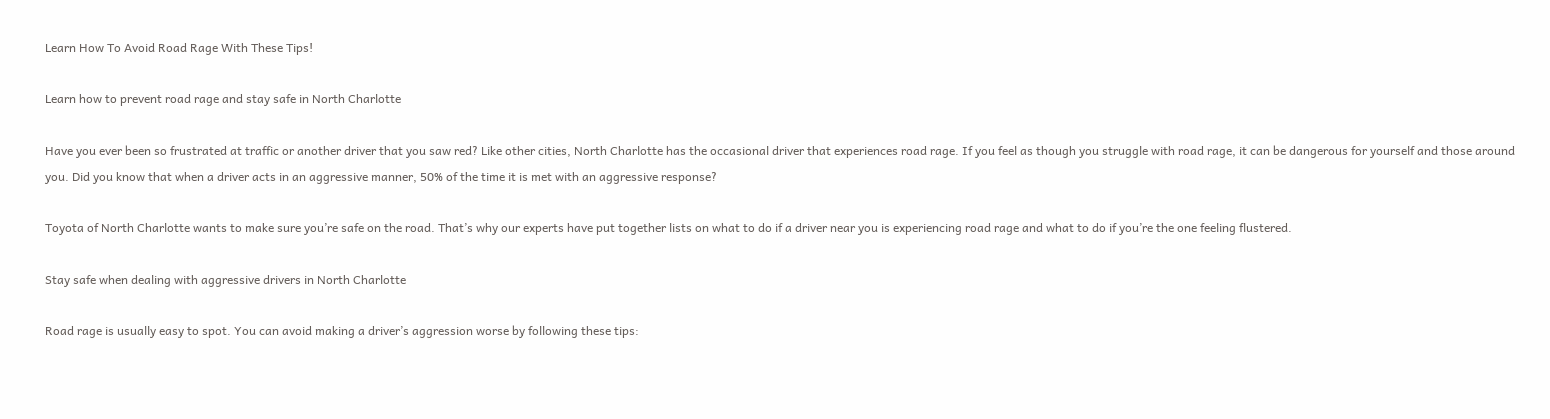Learn How To Avoid Road Rage With These Tips!

Learn how to prevent road rage and stay safe in North Charlotte

Have you ever been so frustrated at traffic or another driver that you saw red? Like other cities, North Charlotte has the occasional driver that experiences road rage. If you feel as though you struggle with road rage, it can be dangerous for yourself and those around you. Did you know that when a driver acts in an aggressive manner, 50% of the time it is met with an aggressive response?

Toyota of North Charlotte wants to make sure you’re safe on the road. That’s why our experts have put together lists on what to do if a driver near you is experiencing road rage and what to do if you’re the one feeling flustered.

Stay safe when dealing with aggressive drivers in North Charlotte

Road rage is usually easy to spot. You can avoid making a driver’s aggression worse by following these tips: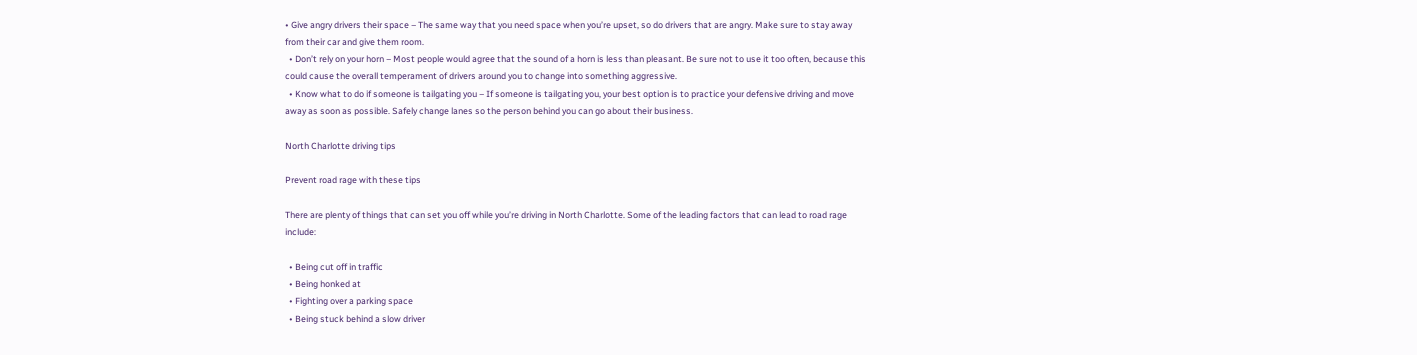• Give angry drivers their space – The same way that you need space when you’re upset, so do drivers that are angry. Make sure to stay away from their car and give them room.
  • Don’t rely on your horn – Most people would agree that the sound of a horn is less than pleasant. Be sure not to use it too often, because this could cause the overall temperament of drivers around you to change into something aggressive.
  • Know what to do if someone is tailgating you – If someone is tailgating you, your best option is to practice your defensive driving and move away as soon as possible. Safely change lanes so the person behind you can go about their business.

North Charlotte driving tips

Prevent road rage with these tips

There are plenty of things that can set you off while you’re driving in North Charlotte. Some of the leading factors that can lead to road rage include:

  • Being cut off in traffic
  • Being honked at
  • Fighting over a parking space
  • Being stuck behind a slow driver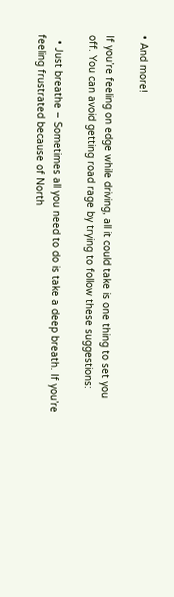• And more!

If you’re feeling on edge while driving, all it could take is one thing to set you off. You can avoid getting road rage by trying to follow these suggestions:

  • Just breathe – Sometimes all you need to do is take a deep breath. If you’re feeling frustrated because of North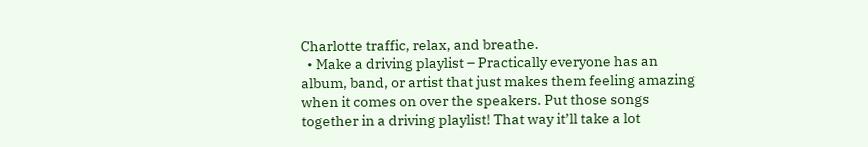Charlotte traffic, relax, and breathe.
  • Make a driving playlist – Practically everyone has an album, band, or artist that just makes them feeling amazing when it comes on over the speakers. Put those songs together in a driving playlist! That way it’ll take a lot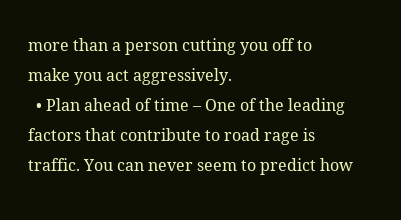more than a person cutting you off to make you act aggressively.
  • Plan ahead of time – One of the leading factors that contribute to road rage is traffic. You can never seem to predict how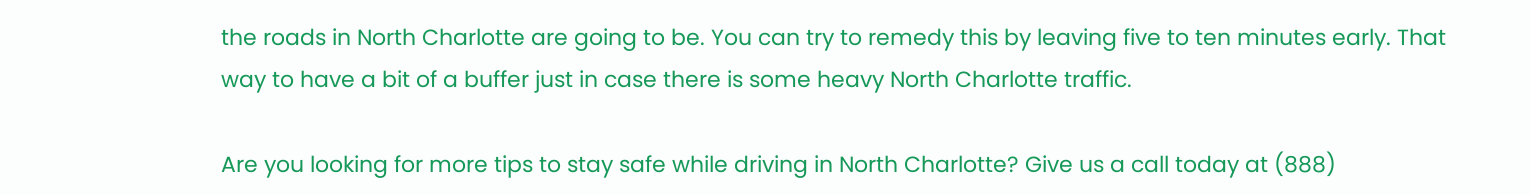the roads in North Charlotte are going to be. You can try to remedy this by leaving five to ten minutes early. That way to have a bit of a buffer just in case there is some heavy North Charlotte traffic.

Are you looking for more tips to stay safe while driving in North Charlotte? Give us a call today at (888)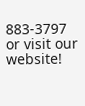883-3797 or visit our website!